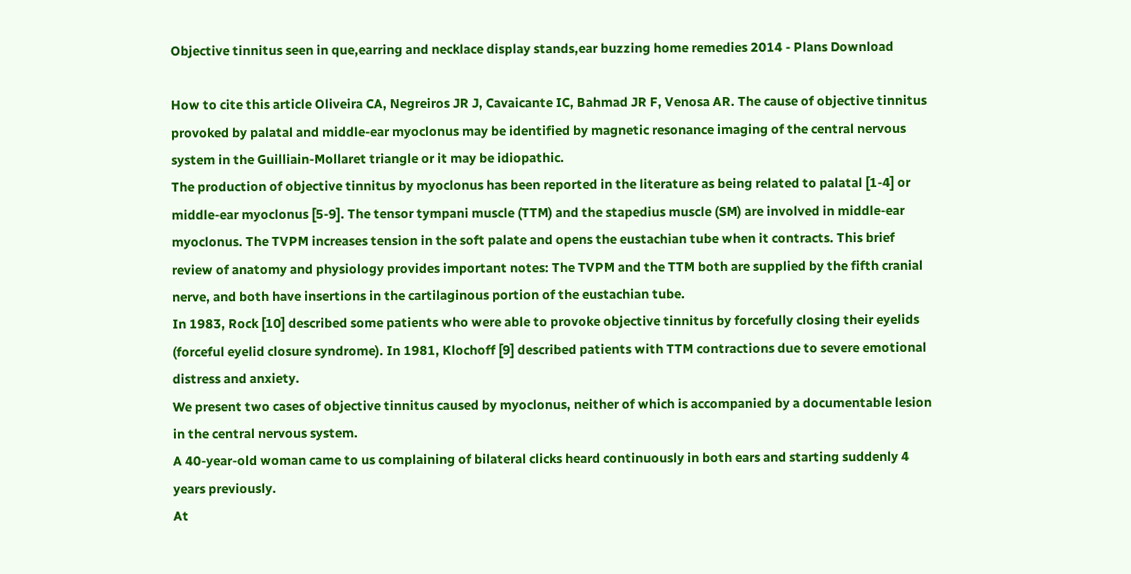Objective tinnitus seen in que,earring and necklace display stands,ear buzzing home remedies 2014 - Plans Download

How to cite this article Oliveira CA, Negreiros JR J, Cavaicante IC, Bahmad JR F, Venosa AR. The cause of objective tinnitus provoked by palatal and middle-ear myoclonus may be identified by magnetic resonance imaging of the central nervous system in the Guilliain-Mollaret triangle or it may be idiopathic.
The production of objective tinnitus by myoclonus has been reported in the literature as being related to palatal [1-4] or middle-ear myoclonus [5-9]. The tensor tympani muscle (TTM) and the stapedius muscle (SM) are involved in middle-ear myoclonus. The TVPM increases tension in the soft palate and opens the eustachian tube when it contracts. This brief review of anatomy and physiology provides important notes: The TVPM and the TTM both are supplied by the fifth cranial nerve, and both have insertions in the cartilaginous portion of the eustachian tube.
In 1983, Rock [10] described some patients who were able to provoke objective tinnitus by forcefully closing their eyelids (forceful eyelid closure syndrome). In 1981, Klochoff [9] described patients with TTM contractions due to severe emotional distress and anxiety.
We present two cases of objective tinnitus caused by myoclonus, neither of which is accompanied by a documentable lesion in the central nervous system.
A 40-year-old woman came to us complaining of bilateral clicks heard continuously in both ears and starting suddenly 4 years previously.
At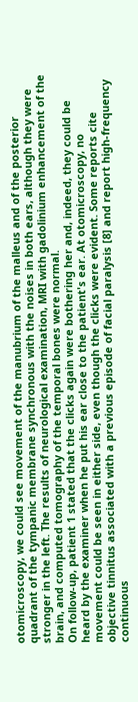otomicroscopy, we could see movement of the manubrium of the malleus and of the posterior quadrant of the tympanic membrane synchronous with the noises in both ears, although they were stronger in the left. The results of neurological examination, MRI with gadolinium enhancement of the brain, and computed tomography of the temporal bones were normal.
On follow-up, patient 1 stated that the clicks again were bothering her and, indeed, they could be heard by the examiner when he put his ear close to the patient's ear. At otomicroscopy, no movement could be seen in either side, even though the clicks were evident. Some reports cite objective tinnitus associated with a previous episode of facial paralysis [8] and report high-frequency continuous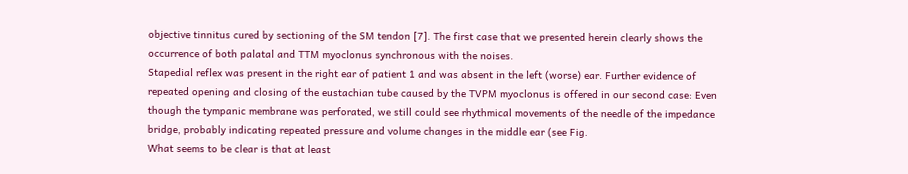objective tinnitus cured by sectioning of the SM tendon [7]. The first case that we presented herein clearly shows the occurrence of both palatal and TTM myoclonus synchronous with the noises.
Stapedial reflex was present in the right ear of patient 1 and was absent in the left (worse) ear. Further evidence of repeated opening and closing of the eustachian tube caused by the TVPM myoclonus is offered in our second case: Even though the tympanic membrane was perforated, we still could see rhythmical movements of the needle of the impedance bridge, probably indicating repeated pressure and volume changes in the middle ear (see Fig.
What seems to be clear is that at least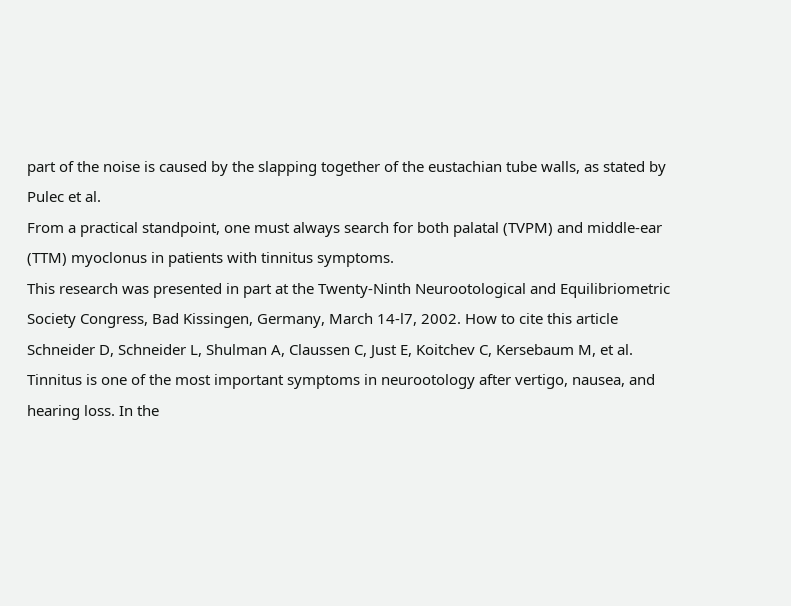part of the noise is caused by the slapping together of the eustachian tube walls, as stated by Pulec et al.
From a practical standpoint, one must always search for both palatal (TVPM) and middle-ear (TTM) myoclonus in patients with tinnitus symptoms.
This research was presented in part at the Twenty-Ninth Neurootological and Equilibriometric Society Congress, Bad Kissingen, Germany, March 14-l7, 2002. How to cite this article Schneider D, Schneider L, Shulman A, Claussen C, Just E, Koitchev C, Kersebaum M, et al.
Tinnitus is one of the most important symptoms in neurootology after vertigo, nausea, and hearing loss. In the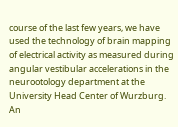course of the last few years, we have used the technology of brain mapping of electrical activity as measured during angular vestibular accelerations in the neurootology department at the University Head Center of Wurzburg. An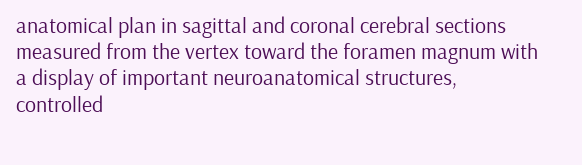anatomical plan in sagittal and coronal cerebral sections measured from the vertex toward the foramen magnum with a display of important neuroanatomical structures, controlled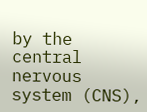by the central nervous system (CNS),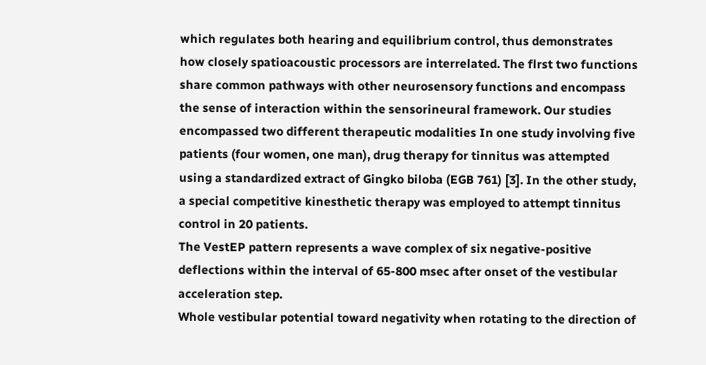which regulates both hearing and equilibrium control, thus demonstrates how closely spatioacoustic processors are interrelated. The flrst two functions share common pathways with other neurosensory functions and encompass the sense of interaction within the sensorineural framework. Our studies encompassed two different therapeutic modalities In one study involving five patients (four women, one man), drug therapy for tinnitus was attempted using a standardized extract of Gingko biloba (EGB 761) [3]. In the other study, a special competitive kinesthetic therapy was employed to attempt tinnitus control in 20 patients.
The VestEP pattern represents a wave complex of six negative-positive deflections within the interval of 65-800 msec after onset of the vestibular acceleration step.
Whole vestibular potential toward negativity when rotating to the direction of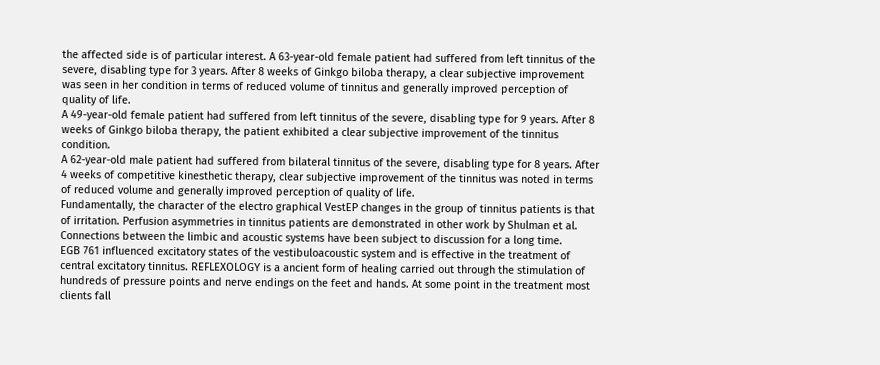the affected side is of particular interest. A 63-year-old female patient had suffered from left tinnitus of the severe, disabling type for 3 years. After 8 weeks of Ginkgo biloba therapy, a clear subjective improvement was seen in her condition in terms of reduced volume of tinnitus and generally improved perception of quality of life.
A 49-year-old female patient had suffered from left tinnitus of the severe, disabling type for 9 years. After 8 weeks of Ginkgo biloba therapy, the patient exhibited a clear subjective improvement of the tinnitus condition.
A 62-year-old male patient had suffered from bilateral tinnitus of the severe, disabling type for 8 years. After 4 weeks of competitive kinesthetic therapy, clear subjective improvement of the tinnitus was noted in terms of reduced volume and generally improved perception of quality of life.
Fundamentally, the character of the electro graphical VestEP changes in the group of tinnitus patients is that of irritation. Perfusion asymmetries in tinnitus patients are demonstrated in other work by Shulman et al. Connections between the limbic and acoustic systems have been subject to discussion for a long time.
EGB 761 influenced excitatory states of the vestibuloacoustic system and is effective in the treatment of central excitatory tinnitus. REFLEXOLOGY is a ancient form of healing carried out through the stimulation of hundreds of pressure points and nerve endings on the feet and hands. At some point in the treatment most clients fall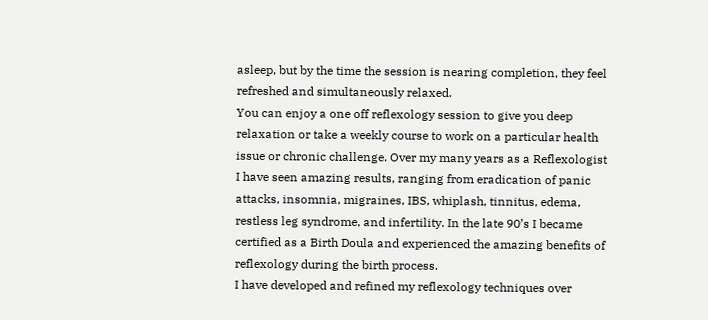asleep, but by the time the session is nearing completion, they feel refreshed and simultaneously relaxed.
You can enjoy a one off reflexology session to give you deep relaxation or take a weekly course to work on a particular health issue or chronic challenge. Over my many years as a Reflexologist I have seen amazing results, ranging from eradication of panic attacks, insomnia, migraines, IBS, whiplash, tinnitus, edema, restless leg syndrome, and infertility. In the late 90’s I became certified as a Birth Doula and experienced the amazing benefits of reflexology during the birth process.
I have developed and refined my reflexology techniques over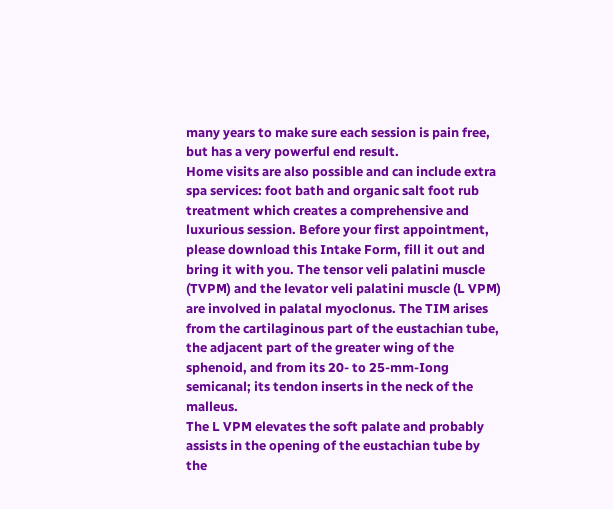many years to make sure each session is pain free, but has a very powerful end result.
Home visits are also possible and can include extra spa services: foot bath and organic salt foot rub treatment which creates a comprehensive and luxurious session. Before your first appointment, please download this Intake Form, fill it out and bring it with you. The tensor veli palatini muscle (TVPM) and the levator veli palatini muscle (L VPM) are involved in palatal myoclonus. The TIM arises from the cartilaginous part of the eustachian tube, the adjacent part of the greater wing of the sphenoid, and from its 20- to 25-mm-Iong semicanal; its tendon inserts in the neck of the malleus.
The L VPM elevates the soft palate and probably assists in the opening of the eustachian tube by the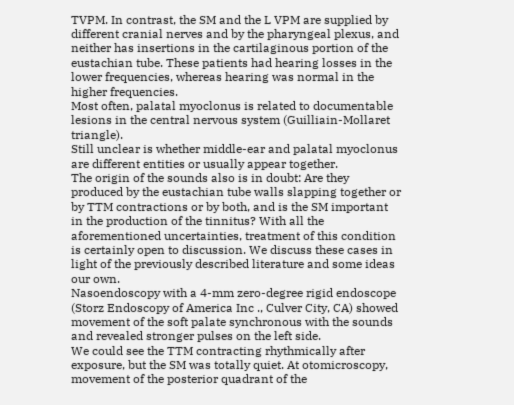TVPM. In contrast, the SM and the L VPM are supplied by different cranial nerves and by the pharyngeal plexus, and neither has insertions in the cartilaginous portion of the eustachian tube. These patients had hearing losses in the lower frequencies, whereas hearing was normal in the higher frequencies.
Most often, palatal myoclonus is related to documentable lesions in the central nervous system (Guilliain-Mollaret triangle).
Still unclear is whether middle-ear and palatal myoclonus are different entities or usually appear together.
The origin of the sounds also is in doubt: Are they produced by the eustachian tube walls slapping together or by TTM contractions or by both, and is the SM important in the production of the tinnitus? With all the aforementioned uncertainties, treatment of this condition is certainly open to discussion. We discuss these cases in light of the previously described literature and some ideas our own.
Nasoendoscopy with a 4-mm zero-degree rigid endoscope (Storz Endoscopy of America Inc ., Culver City, CA) showed movement of the soft palate synchronous with the sounds and revealed stronger pulses on the left side.
We could see the TTM contracting rhythmically after exposure, but the SM was totally quiet. At otomicroscopy, movement of the posterior quadrant of the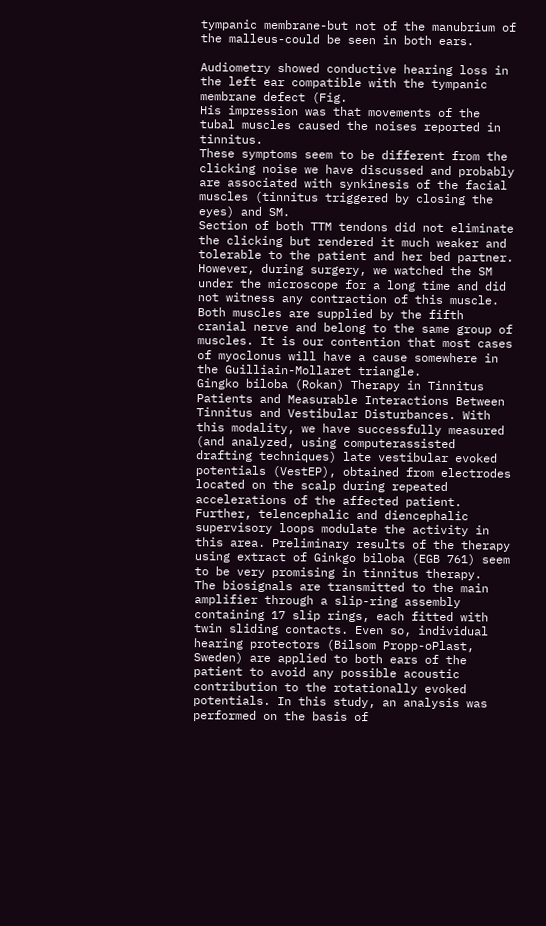tympanic membrane-but not of the manubrium of the malleus-could be seen in both ears.

Audiometry showed conductive hearing loss in the left ear compatible with the tympanic membrane defect (Fig.
His impression was that movements of the tubal muscles caused the noises reported in tinnitus.
These symptoms seem to be different from the clicking noise we have discussed and probably are associated with synkinesis of the facial muscles (tinnitus triggered by closing the eyes) and SM.
Section of both TTM tendons did not eliminate the clicking but rendered it much weaker and tolerable to the patient and her bed partner.
However, during surgery, we watched the SM under the microscope for a long time and did not witness any contraction of this muscle. Both muscles are supplied by the fifth cranial nerve and belong to the same group of muscles. It is our contention that most cases of myoclonus will have a cause somewhere in the Guilliain-Mollaret triangle.
Gingko biloba (Rokan) Therapy in Tinnitus Patients and Measurable Interactions Between Tinnitus and Vestibular Disturbances. With this modality, we have successfully measured (and analyzed, using computerassisted drafting techniques) late vestibular evoked potentials (VestEP), obtained from electrodes located on the scalp during repeated accelerations of the affected patient. Further, telencephalic and diencephalic supervisory loops modulate the activity in this area. Preliminary results of the therapy using extract of Ginkgo biloba (EGB 761) seem to be very promising in tinnitus therapy.
The biosignals are transmitted to the main amplifier through a slip-ring assembly containing 17 slip rings, each fitted with twin sliding contacts. Even so, individual hearing protectors (Bilsom Propp-oPlast, Sweden) are applied to both ears of the patient to avoid any possible acoustic contribution to the rotationally evoked potentials. In this study, an analysis was performed on the basis of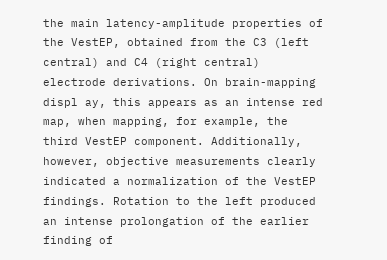the main latency-amplitude properties of the VestEP, obtained from the C3 (left central) and C4 (right central) electrode derivations. On brain-mapping displ ay, this appears as an intense red map, when mapping, for example, the third VestEP component. Additionally, however, objective measurements clearly indicated a normalization of the VestEP findings. Rotation to the left produced an intense prolongation of the earlier finding of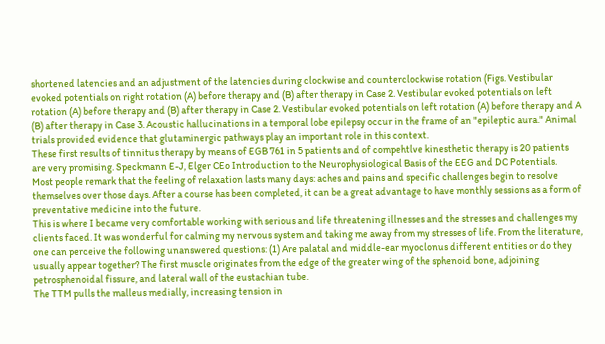shortened latencies and an adjustment of the latencies during clockwise and counterclockwise rotation (Figs. Vestibular evoked potentials on right rotation (A) before therapy and (B) after therapy in Case 2. Vestibular evoked potentials on left rotation (A) before therapy and (B) after therapy in Case 2. Vestibular evoked potentials on left rotation (A) before therapy and A (B) after therapy in Case 3. Acoustic hallucinations in a temporal lobe epilepsy occur in the frame of an "epileptic aura." Animal trials provided evidence that glutaminergic pathways play an important role in this context.
These first results of tinnitus therapy by means of EGB 761 in 5 patients and of compehtlve kinesthetic therapy is 20 patients are very promising. Speckmann E-J, Elger CEo Introduction to the Neurophysiological Basis of the EEG and DC Potentials.
Most people remark that the feeling of relaxation lasts many days: aches and pains and specific challenges begin to resolve themselves over those days. After a course has been completed, it can be a great advantage to have monthly sessions as a form of preventative medicine into the future.
This is where I became very comfortable working with serious and life threatening illnesses and the stresses and challenges my clients faced. It was wonderful for calming my nervous system and taking me away from my stresses of life. From the literature, one can perceive the following unanswered questions: (1) Are palatal and middle-ear myoclonus different entities or do they usually appear together? The first muscle originates from the edge of the greater wing of the sphenoid bone, adjoining petrosphenoidal fissure, and lateral wall of the eustachian tube.
The TTM pulls the malleus medially, increasing tension in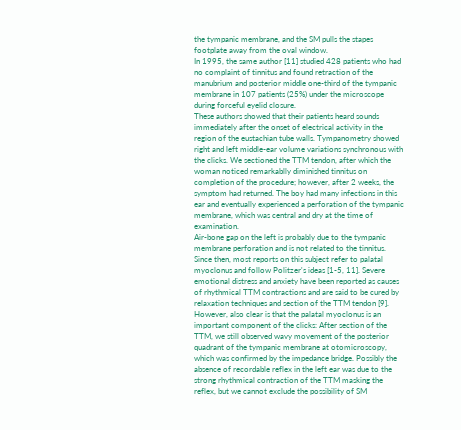the tympanic membrane, and the SM pulls the stapes footplate away from the oval window.
In 1995, the same author [11] studied 428 patients who had no complaint of tinnitus and found retraction of the manubrium and posterior middle one-third of the tympanic membrane in 107 patients (25%) under the microscope during forceful eyelid closure.
These authors showed that their patients heard sounds immediately after the onset of electrical activity in the region of the eustachian tube walls. Tympanometry showed right and left middle-ear volume variations synchronous with the clicks. We sectioned the TTM tendon, after which the woman noticed remarkablly diminished tinnitus on completion of the procedure; however, after 2 weeks, the symptom had returned. The boy had many infections in this ear and eventually experienced a perforation of the tympanic membrane, which was central and dry at the time of examination.
Air-bone gap on the left is probably due to the tympanic membrane perforation and is not related to the tinnitus. Since then, most reports on this subject refer to palatal myoclonus and follow Politzer's ideas [1-5, 11]. Severe emotional distress and anxiety have been reported as causes of rhythmical TTM contractions and are said to be cured by relaxation techniques and section of the TTM tendon [9].
However, also clear is that the palatal myoclonus is an important component of the clicks: After section of the TTM, we still observed wavy movement of the posterior quadrant of the tympanic membrane at otomicroscopy, which was confirmed by the impedance bridge. Possibly the absence of recordable reflex in the left ear was due to the strong rhythmical contraction of the TTM masking the reflex, but we cannot exclude the possibility of SM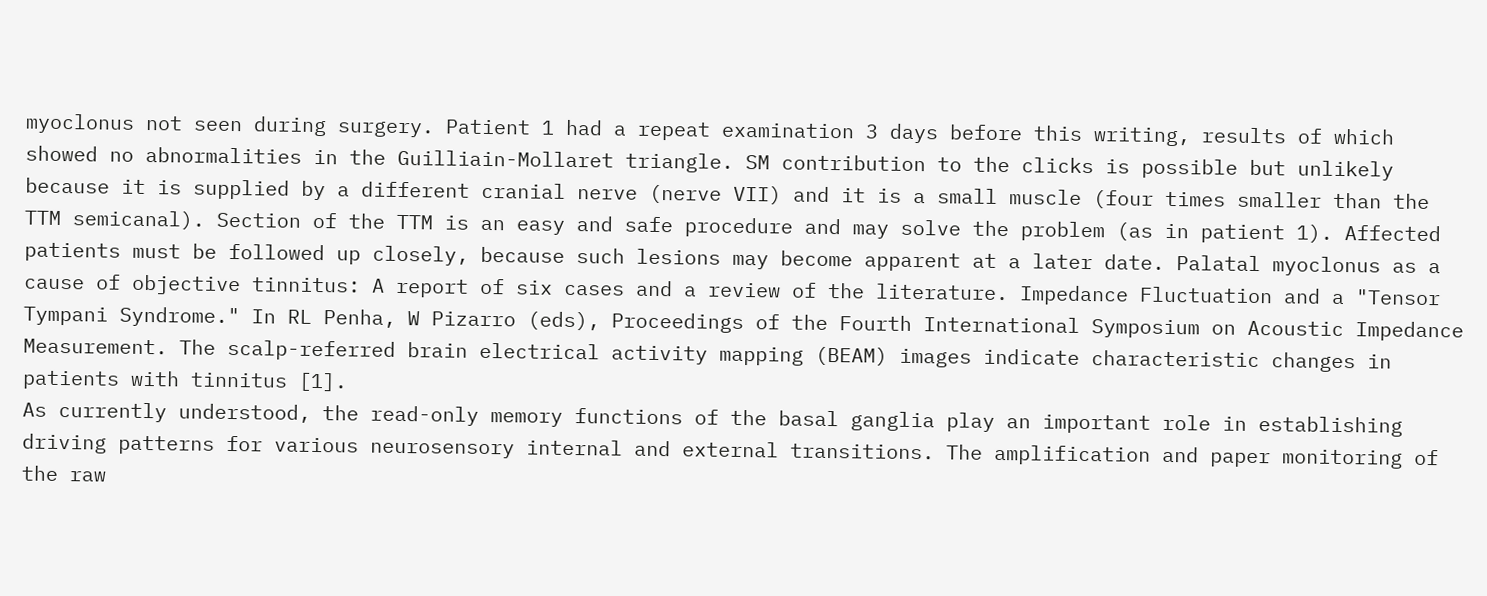myoclonus not seen during surgery. Patient 1 had a repeat examination 3 days before this writing, results of which showed no abnormalities in the Guilliain-Mollaret triangle. SM contribution to the clicks is possible but unlikely because it is supplied by a different cranial nerve (nerve VII) and it is a small muscle (four times smaller than the TTM semicanal). Section of the TTM is an easy and safe procedure and may solve the problem (as in patient 1). Affected patients must be followed up closely, because such lesions may become apparent at a later date. Palatal myoclonus as a cause of objective tinnitus: A report of six cases and a review of the literature. Impedance Fluctuation and a "Tensor Tympani Syndrome." In RL Penha, W Pizarro (eds), Proceedings of the Fourth International Symposium on Acoustic Impedance Measurement. The scalp-referred brain electrical activity mapping (BEAM) images indicate characteristic changes in patients with tinnitus [1].
As currently understood, the read-only memory functions of the basal ganglia play an important role in establishing driving patterns for various neurosensory internal and external transitions. The amplification and paper monitoring of the raw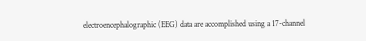electroencephalographic (EEG) data are accomplished using a 17-channel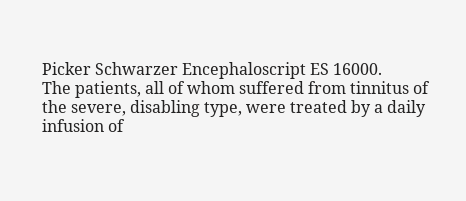Picker Schwarzer Encephaloscript ES 16000.
The patients, all of whom suffered from tinnitus of the severe, disabling type, were treated by a daily infusion of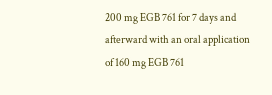200 mg EGB 761 for 7 days and afterward with an oral application of 160 mg EGB 761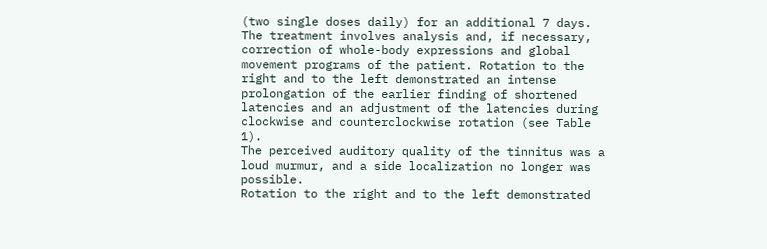(two single doses daily) for an additional 7 days.
The treatment involves analysis and, if necessary, correction of whole-body expressions and global movement programs of the patient. Rotation to the right and to the left demonstrated an intense prolongation of the earlier finding of shortened latencies and an adjustment of the latencies during clockwise and counterclockwise rotation (see Table 1).
The perceived auditory quality of the tinnitus was a loud murmur, and a side localization no longer was possible.
Rotation to the right and to the left demonstrated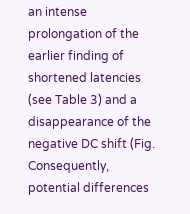an intense prolongation of the earlier finding of shortened latencies (see Table 3) and a disappearance of the negative DC shift (Fig.
Consequently, potential differences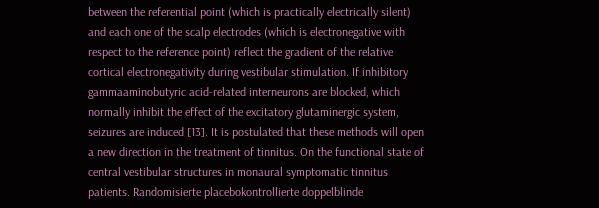between the referential point (which is practically electrically silent) and each one of the scalp electrodes (which is electronegative with respect to the reference point) reflect the gradient of the relative cortical electronegativity during vestibular stimulation. If inhibitory gammaaminobutyric acid-related interneurons are blocked, which normally inhibit the effect of the excitatory glutaminergic system, seizures are induced [13]. It is postulated that these methods will open a new direction in the treatment of tinnitus. On the functional state of central vestibular structures in monaural symptomatic tinnitus patients. Randomisierte placebokontrollierte doppelblinde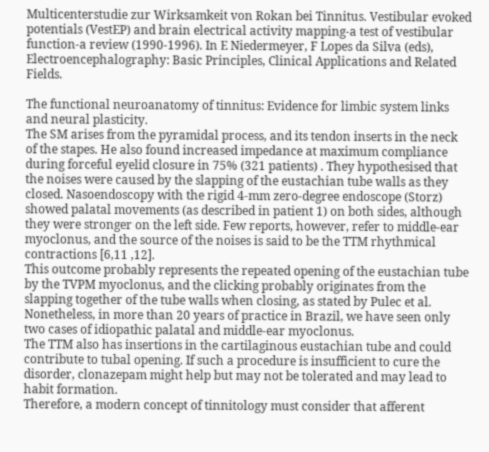Multicenterstudie zur Wirksamkeit von Rokan bei Tinnitus. Vestibular evoked potentials (VestEP) and brain electrical activity mapping-a test of vestibular function-a review (1990-1996). In E Niedermeyer, F Lopes da Silva (eds), Electroencephalography: Basic Principles, Clinical Applications and Related Fields.

The functional neuroanatomy of tinnitus: Evidence for limbic system links and neural plasticity.
The SM arises from the pyramidal process, and its tendon inserts in the neck of the stapes. He also found increased impedance at maximum compliance during forceful eyelid closure in 75% (321 patients) . They hypothesised that the noises were caused by the slapping of the eustachian tube walls as they closed. Nasoendoscopy with the rigid 4-mm zero-degree endoscope (Storz) showed palatal movements (as described in patient 1) on both sides, although they were stronger on the left side. Few reports, however, refer to middle-ear myoclonus, and the source of the noises is said to be the TTM rhythmical contractions [6,11 ,12].
This outcome probably represents the repeated opening of the eustachian tube by the TVPM myoclonus, and the clicking probably originates from the slapping together of the tube walls when closing, as stated by Pulec et al.
Nonetheless, in more than 20 years of practice in Brazil, we have seen only two cases of idiopathic palatal and middle-ear myoclonus.
The TTM also has insertions in the cartilaginous eustachian tube and could contribute to tubal opening. If such a procedure is insufficient to cure the disorder, clonazepam might help but may not be tolerated and may lead to habit formation.
Therefore, a modern concept of tinnitology must consider that afferent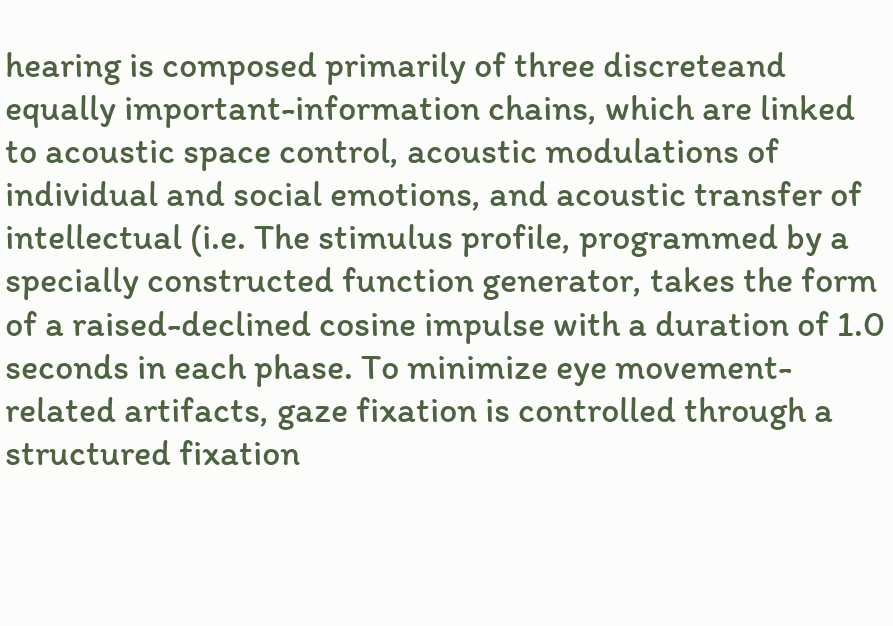hearing is composed primarily of three discreteand equally important-information chains, which are linked to acoustic space control, acoustic modulations of individual and social emotions, and acoustic transfer of intellectual (i.e. The stimulus profile, programmed by a specially constructed function generator, takes the form of a raised-declined cosine impulse with a duration of 1.0 seconds in each phase. To minimize eye movement- related artifacts, gaze fixation is controlled through a structured fixation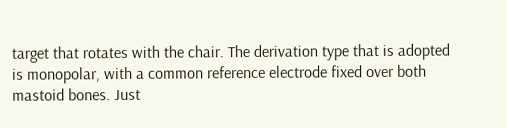target that rotates with the chair. The derivation type that is adopted is monopolar, with a common reference electrode fixed over both mastoid bones. Just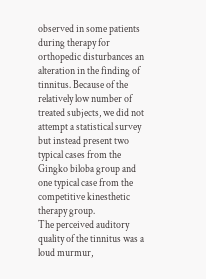observed in some patients during therapy for orthopedic disturbances an alteration in the finding of tinnitus. Because of the relatively low number of treated subjects, we did not attempt a statistical survey but instead present two typical cases from the Gingko biloba group and one typical case from the competitive kinesthetic therapy group.
The perceived auditory quality of the tinnitus was a loud murmur,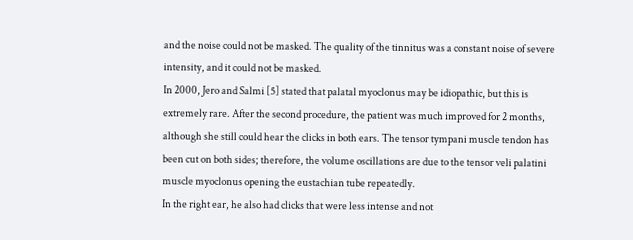and the noise could not be masked. The quality of the tinnitus was a constant noise of severe intensity, and it could not be masked.
In 2000, Jero and Salmi [5] stated that palatal myoclonus may be idiopathic, but this is extremely rare. After the second procedure, the patient was much improved for 2 months, although she still could hear the clicks in both ears. The tensor tympani muscle tendon has been cut on both sides; therefore, the volume oscillations are due to the tensor veli palatini muscle myoclonus opening the eustachian tube repeatedly.
In the right ear, he also had clicks that were less intense and not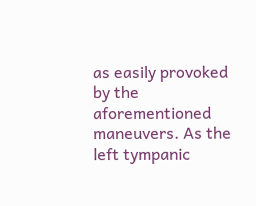as easily provoked by the aforementioned maneuvers. As the left tympanic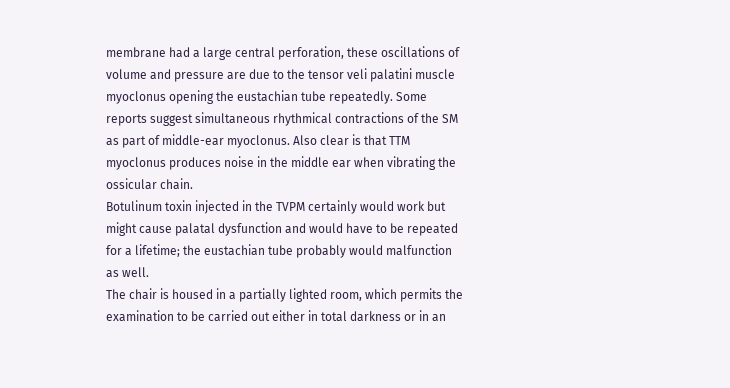membrane had a large central perforation, these oscillations of volume and pressure are due to the tensor veli palatini muscle myoclonus opening the eustachian tube repeatedly. Some reports suggest simultaneous rhythmical contractions of the SM as part of middle-ear myoclonus. Also clear is that TTM myoclonus produces noise in the middle ear when vibrating the ossicular chain.
Botulinum toxin injected in the TVPM certainly would work but might cause palatal dysfunction and would have to be repeated for a lifetime; the eustachian tube probably would malfunction as well.
The chair is housed in a partially lighted room, which permits the examination to be carried out either in total darkness or in an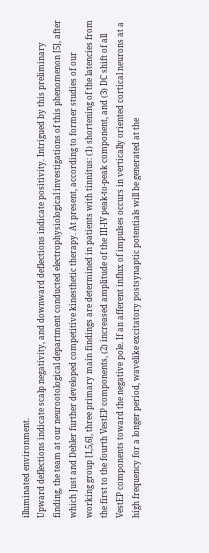illuminated environment.
Upward deflections indicate scalp negativity, and downward deflections indicate positivity. Intrigued by this preliminary finding, the team at our neurootological department conducted electrophysiological investigations of this phenomenon [5], after which Just and Dehler further developed competitive kinesthetic therapy. At present, according to former studies of our working group [1,5,6], three primary main findings are determined in patients with tinnitus: (1) shortening of the latencies from the first to the fourth VestEP components, (2) increased amplitude of the III-IV peak-to-peak component, and (3) DC shift of all VestEP components toward the negative pole. If an afferent influx of impulses occurs in vertically oriented cortical neurons at a high frequency for a longer period, wavelike excitatory postsynaptic potentials will be generated at the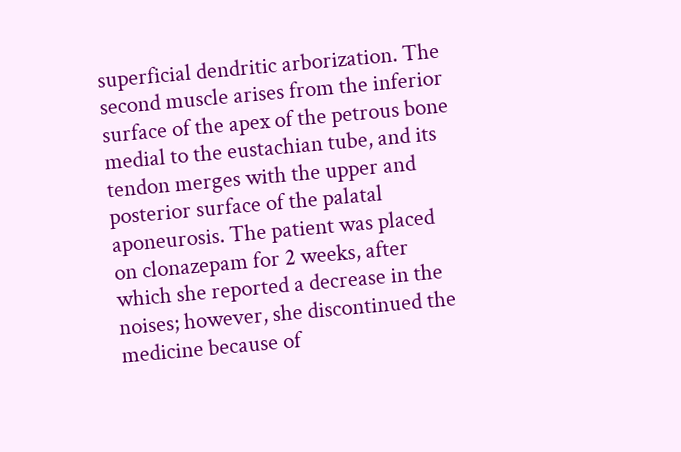superficial dendritic arborization. The second muscle arises from the inferior surface of the apex of the petrous bone medial to the eustachian tube, and its tendon merges with the upper and posterior surface of the palatal aponeurosis. The patient was placed on clonazepam for 2 weeks, after which she reported a decrease in the noises; however, she discontinued the medicine because of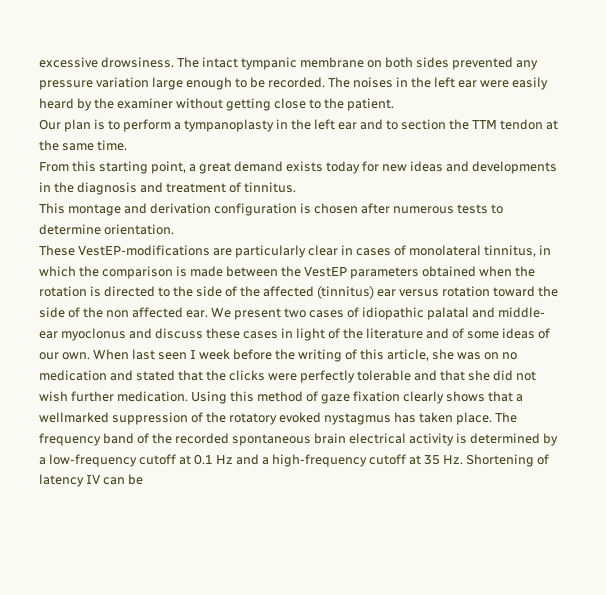excessive drowsiness. The intact tympanic membrane on both sides prevented any pressure variation large enough to be recorded. The noises in the left ear were easily heard by the examiner without getting close to the patient.
Our plan is to perform a tympanoplasty in the left ear and to section the TTM tendon at the same time.
From this starting point, a great demand exists today for new ideas and developments in the diagnosis and treatment of tinnitus.
This montage and derivation configuration is chosen after numerous tests to determine orientation.
These VestEP-modifications are particularly clear in cases of monolateral tinnitus, in which the comparison is made between the VestEP parameters obtained when the rotation is directed to the side of the affected (tinnitus) ear versus rotation toward the side of the non affected ear. We present two cases of idiopathic palatal and middle-ear myoclonus and discuss these cases in light of the literature and of some ideas of our own. When last seen I week before the writing of this article, she was on no medication and stated that the clicks were perfectly tolerable and that she did not wish further medication. Using this method of gaze fixation clearly shows that a wellmarked suppression of the rotatory evoked nystagmus has taken place. The frequency band of the recorded spontaneous brain electrical activity is determined by a low-frequency cutoff at 0.1 Hz and a high-frequency cutoff at 35 Hz. Shortening of latency IV can be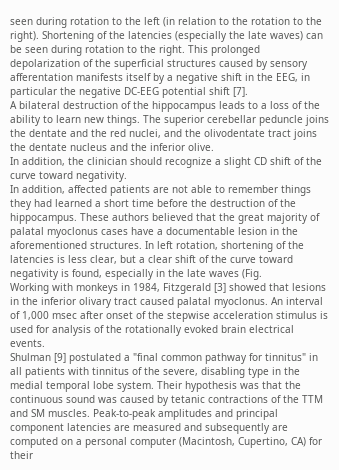seen during rotation to the left (in relation to the rotation to the right). Shortening of the latencies (especially the late waves) can be seen during rotation to the right. This prolonged depolarization of the superficial structures caused by sensory afferentation manifests itself by a negative shift in the EEG, in particular the negative DC-EEG potential shift [7].
A bilateral destruction of the hippocampus leads to a loss of the ability to learn new things. The superior cerebellar peduncle joins the dentate and the red nuclei, and the olivodentate tract joins the dentate nucleus and the inferior olive.
In addition, the clinician should recognize a slight CD shift of the curve toward negativity.
In addition, affected patients are not able to remember things they had learned a short time before the destruction of the hippocampus. These authors believed that the great majority of palatal myoclonus cases have a documentable lesion in the aforementioned structures. In left rotation, shortening of the latencies is less clear, but a clear shift of the curve toward negativity is found, especially in the late waves (Fig.
Working with monkeys in 1984, Fitzgerald [3] showed that lesions in the inferior olivary tract caused palatal myoclonus. An interval of 1,000 msec after onset of the stepwise acceleration stimulus is used for analysis of the rotationally evoked brain electrical events.
Shulman [9] postulated a "final common pathway for tinnitus" in all patients with tinnitus of the severe, disabling type in the medial temporal lobe system. Their hypothesis was that the continuous sound was caused by tetanic contractions of the TTM and SM muscles. Peak-to-peak amplitudes and principal component latencies are measured and subsequently are computed on a personal computer (Macintosh, Cupertino, CA) for their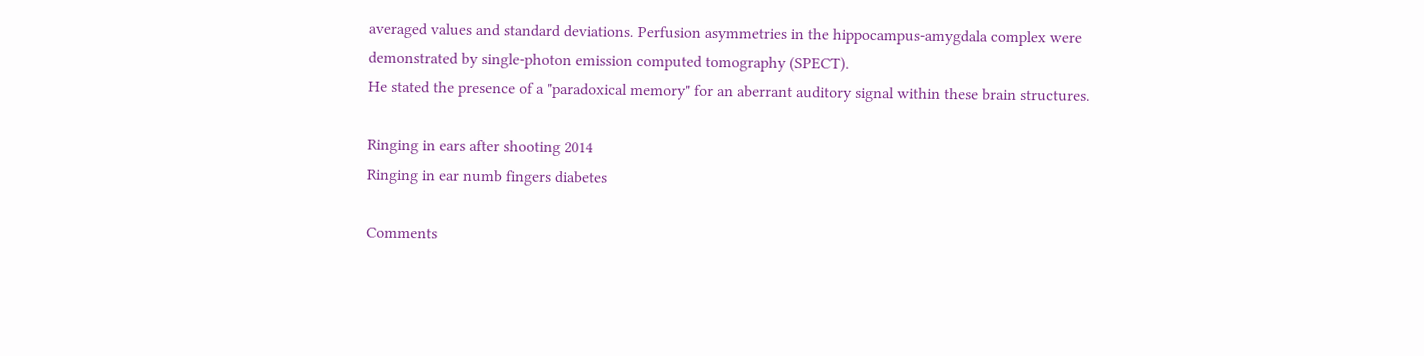averaged values and standard deviations. Perfusion asymmetries in the hippocampus-amygdala complex were demonstrated by single-photon emission computed tomography (SPECT).
He stated the presence of a "paradoxical memory" for an aberrant auditory signal within these brain structures.

Ringing in ears after shooting 2014
Ringing in ear numb fingers diabetes

Comments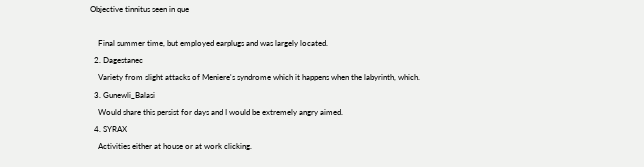Objective tinnitus seen in que

    Final summer time, but employed earplugs and was largely located.
  2. Dagestanec
    Variety from slight attacks of Meniere's syndrome which it happens when the labyrinth, which.
  3. Gunewli_Balasi
    Would share this persist for days and I would be extremely angry aimed.
  4. SYRAX
    Activities either at house or at work clicking.